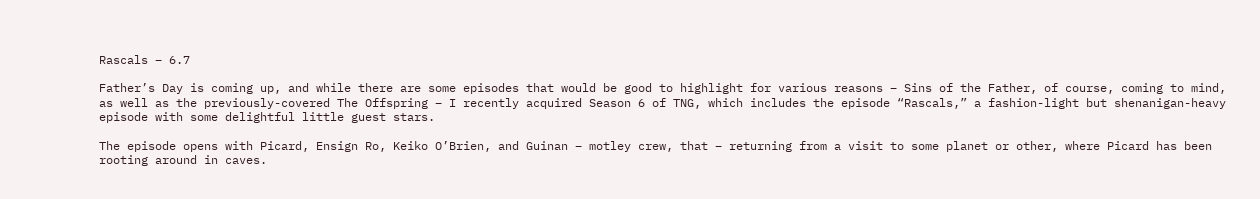Rascals – 6.7

Father’s Day is coming up, and while there are some episodes that would be good to highlight for various reasons – Sins of the Father, of course, coming to mind, as well as the previously-covered The Offspring – I recently acquired Season 6 of TNG, which includes the episode “Rascals,” a fashion-light but shenanigan-heavy episode with some delightful little guest stars.

The episode opens with Picard, Ensign Ro, Keiko O’Brien, and Guinan – motley crew, that – returning from a visit to some planet or other, where Picard has been rooting around in caves.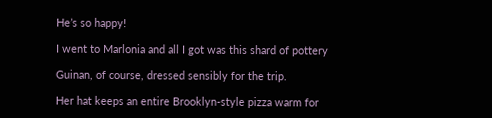He’s so happy!

I went to Marlonia and all I got was this shard of pottery

Guinan, of course, dressed sensibly for the trip.

Her hat keeps an entire Brooklyn-style pizza warm for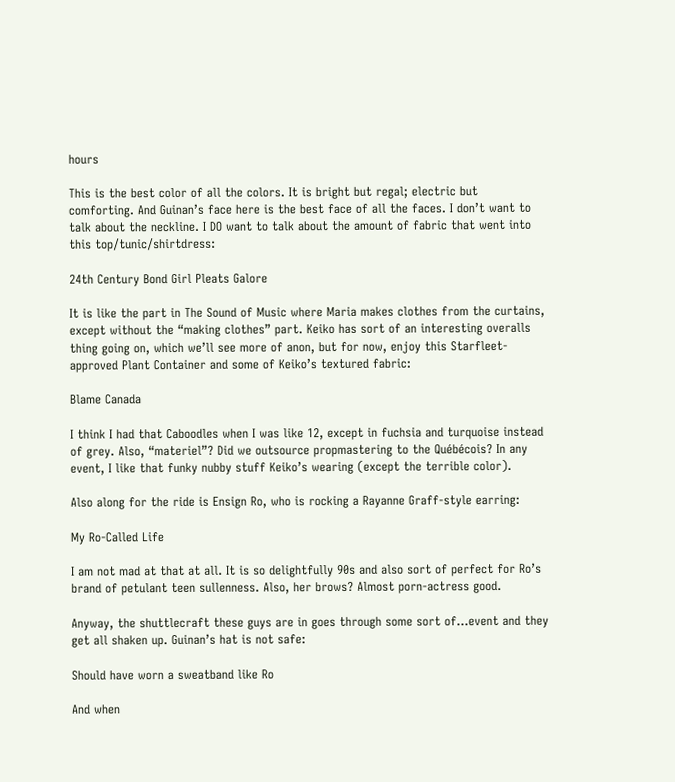hours

This is the best color of all the colors. It is bright but regal; electric but comforting. And Guinan’s face here is the best face of all the faces. I don’t want to talk about the neckline. I DO want to talk about the amount of fabric that went into this top/tunic/shirtdress:

24th Century Bond Girl Pleats Galore

It is like the part in The Sound of Music where Maria makes clothes from the curtains, except without the “making clothes” part. Keiko has sort of an interesting overalls thing going on, which we’ll see more of anon, but for now, enjoy this Starfleet-approved Plant Container and some of Keiko’s textured fabric:

Blame Canada

I think I had that Caboodles when I was like 12, except in fuchsia and turquoise instead of grey. Also, “materiel”? Did we outsource propmastering to the Québécois? In any event, I like that funky nubby stuff Keiko’s wearing (except the terrible color).

Also along for the ride is Ensign Ro, who is rocking a Rayanne Graff-style earring:

My Ro-Called Life

I am not mad at that at all. It is so delightfully 90s and also sort of perfect for Ro’s brand of petulant teen sullenness. Also, her brows? Almost porn-actress good.

Anyway, the shuttlecraft these guys are in goes through some sort of…event and they get all shaken up. Guinan’s hat is not safe:

Should have worn a sweatband like Ro

And when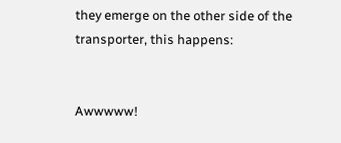they emerge on the other side of the transporter, this happens:


Awwwww!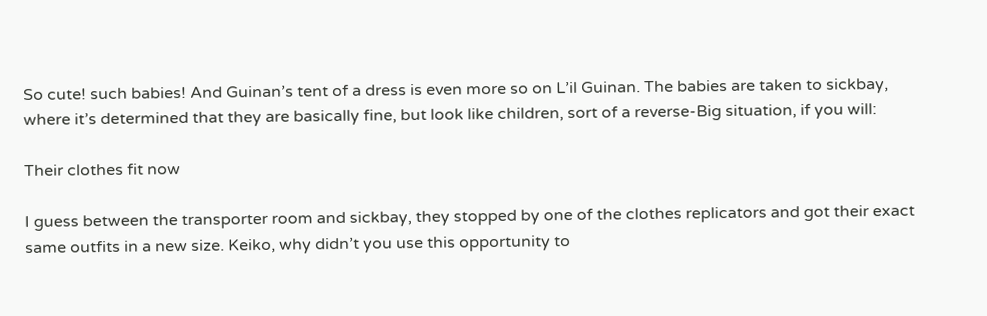So cute! such babies! And Guinan’s tent of a dress is even more so on L’il Guinan. The babies are taken to sickbay, where it’s determined that they are basically fine, but look like children, sort of a reverse-Big situation, if you will:

Their clothes fit now

I guess between the transporter room and sickbay, they stopped by one of the clothes replicators and got their exact same outfits in a new size. Keiko, why didn’t you use this opportunity to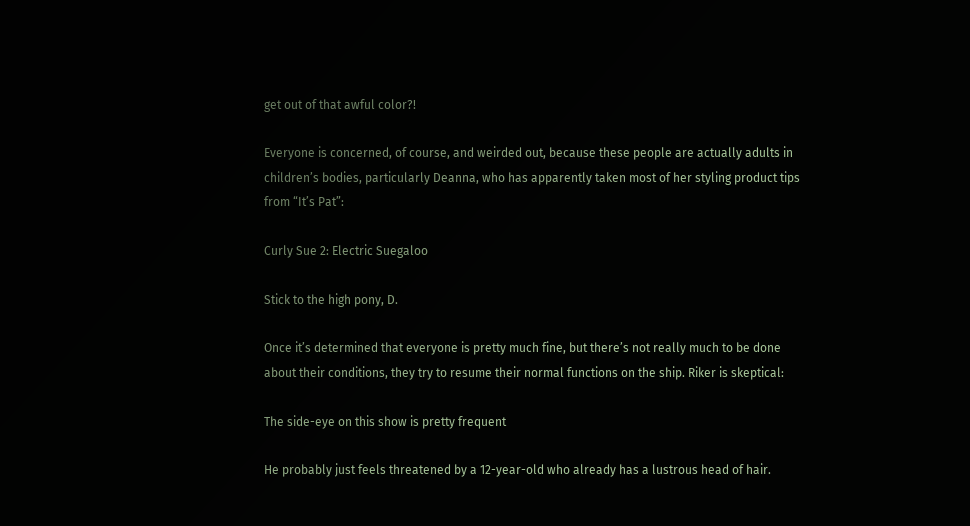get out of that awful color?!

Everyone is concerned, of course, and weirded out, because these people are actually adults in children’s bodies, particularly Deanna, who has apparently taken most of her styling product tips from “It’s Pat”:

Curly Sue 2: Electric Suegaloo

Stick to the high pony, D.

Once it’s determined that everyone is pretty much fine, but there’s not really much to be done about their conditions, they try to resume their normal functions on the ship. Riker is skeptical:

The side-eye on this show is pretty frequent

He probably just feels threatened by a 12-year-old who already has a lustrous head of hair.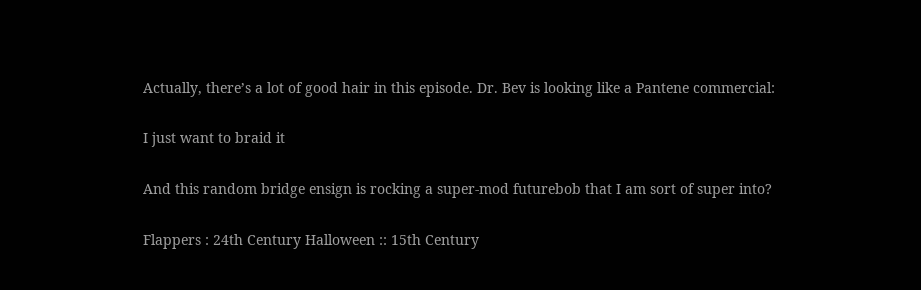Actually, there’s a lot of good hair in this episode. Dr. Bev is looking like a Pantene commercial:

I just want to braid it

And this random bridge ensign is rocking a super-mod futurebob that I am sort of super into?

Flappers : 24th Century Halloween :: 15th Century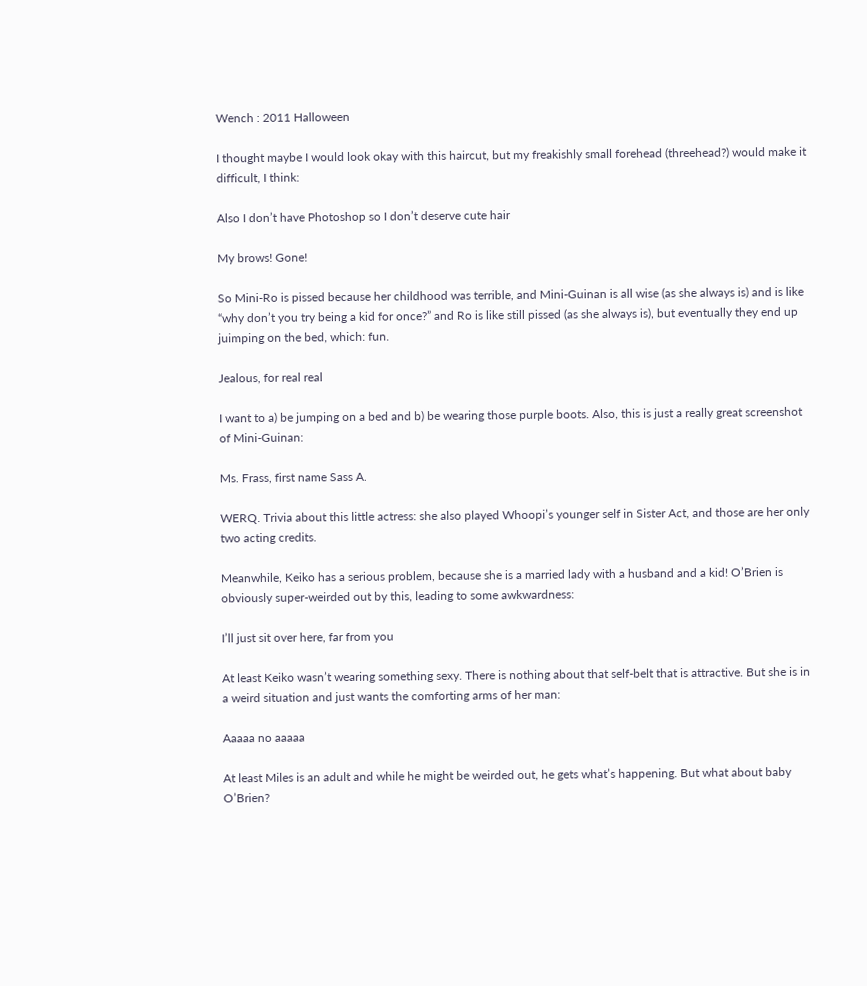Wench : 2011 Halloween

I thought maybe I would look okay with this haircut, but my freakishly small forehead (threehead?) would make it difficult, I think:

Also I don’t have Photoshop so I don’t deserve cute hair

My brows! Gone!

So Mini-Ro is pissed because her childhood was terrible, and Mini-Guinan is all wise (as she always is) and is like “why don’t you try being a kid for once?” and Ro is like still pissed (as she always is), but eventually they end up juimping on the bed, which: fun.

Jealous, for real real

I want to a) be jumping on a bed and b) be wearing those purple boots. Also, this is just a really great screenshot of Mini-Guinan:

Ms. Frass, first name Sass A.

WERQ. Trivia about this little actress: she also played Whoopi’s younger self in Sister Act, and those are her only two acting credits.

Meanwhile, Keiko has a serious problem, because she is a married lady with a husband and a kid! O’Brien is obviously super-weirded out by this, leading to some awkwardness:

I’ll just sit over here, far from you

At least Keiko wasn’t wearing something sexy. There is nothing about that self-belt that is attractive. But she is in a weird situation and just wants the comforting arms of her man:

Aaaaa no aaaaa

At least Miles is an adult and while he might be weirded out, he gets what’s happening. But what about baby O’Brien?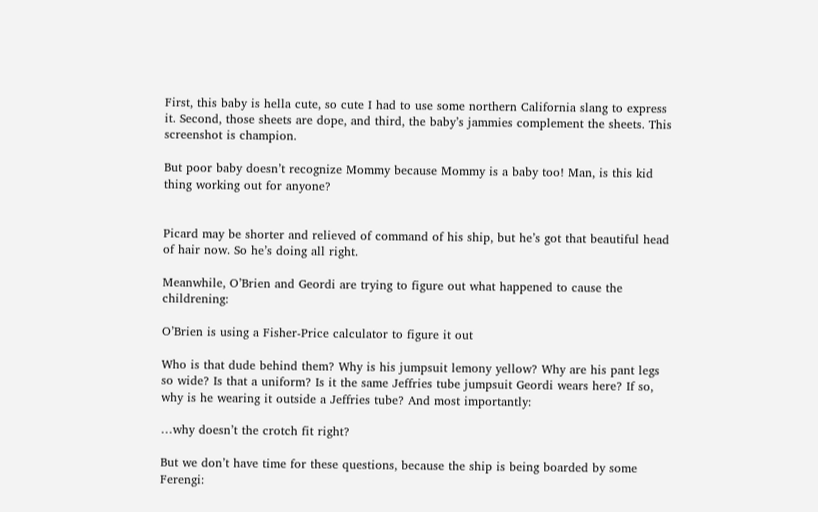First, this baby is hella cute, so cute I had to use some northern California slang to express it. Second, those sheets are dope, and third, the baby’s jammies complement the sheets. This screenshot is champion.

But poor baby doesn’t recognize Mommy because Mommy is a baby too! Man, is this kid thing working out for anyone?


Picard may be shorter and relieved of command of his ship, but he’s got that beautiful head of hair now. So he’s doing all right.

Meanwhile, O’Brien and Geordi are trying to figure out what happened to cause the childrening:

O’Brien is using a Fisher-Price calculator to figure it out

Who is that dude behind them? Why is his jumpsuit lemony yellow? Why are his pant legs so wide? Is that a uniform? Is it the same Jeffries tube jumpsuit Geordi wears here? If so, why is he wearing it outside a Jeffries tube? And most importantly:

…why doesn’t the crotch fit right?

But we don’t have time for these questions, because the ship is being boarded by some Ferengi: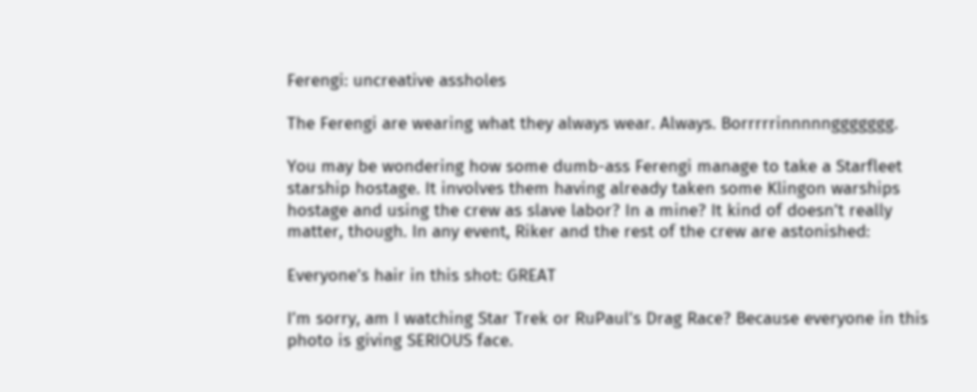Ferengi: uncreative assholes

The Ferengi are wearing what they always wear. Always. Borrrrrinnnnnggggggg.

You may be wondering how some dumb-ass Ferengi manage to take a Starfleet starship hostage. It involves them having already taken some Klingon warships hostage and using the crew as slave labor? In a mine? It kind of doesn’t really matter, though. In any event, Riker and the rest of the crew are astonished:

Everyone’s hair in this shot: GREAT

I’m sorry, am I watching Star Trek or RuPaul’s Drag Race? Because everyone in this photo is giving SERIOUS face.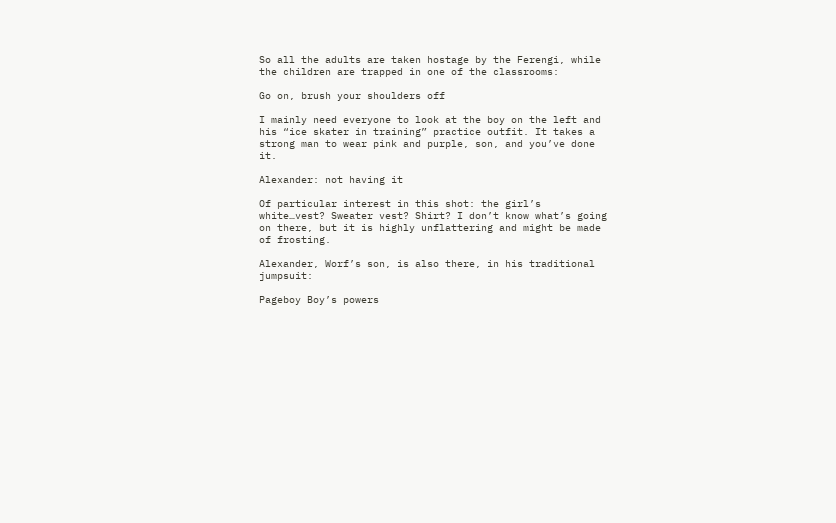So all the adults are taken hostage by the Ferengi, while the children are trapped in one of the classrooms:

Go on, brush your shoulders off

I mainly need everyone to look at the boy on the left and his “ice skater in training” practice outfit. It takes a strong man to wear pink and purple, son, and you’ve done it.

Alexander: not having it

Of particular interest in this shot: the girl’s white…vest? Sweater vest? Shirt? I don’t know what’s going on there, but it is highly unflattering and might be made of frosting.

Alexander, Worf’s son, is also there, in his traditional jumpsuit:

Pageboy Boy’s powers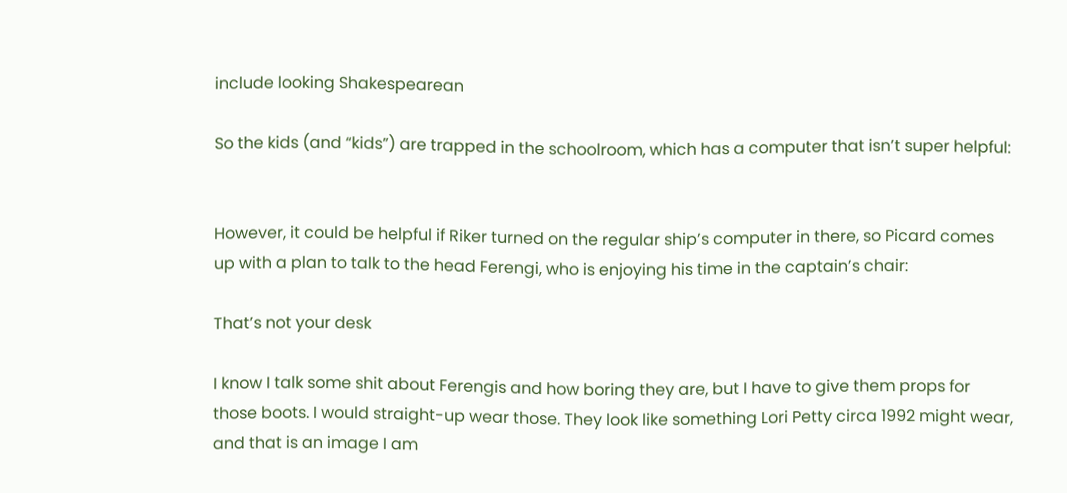include looking Shakespearean

So the kids (and “kids”) are trapped in the schoolroom, which has a computer that isn’t super helpful:


However, it could be helpful if Riker turned on the regular ship’s computer in there, so Picard comes up with a plan to talk to the head Ferengi, who is enjoying his time in the captain’s chair:

That’s not your desk

I know I talk some shit about Ferengis and how boring they are, but I have to give them props for those boots. I would straight-up wear those. They look like something Lori Petty circa 1992 might wear, and that is an image I am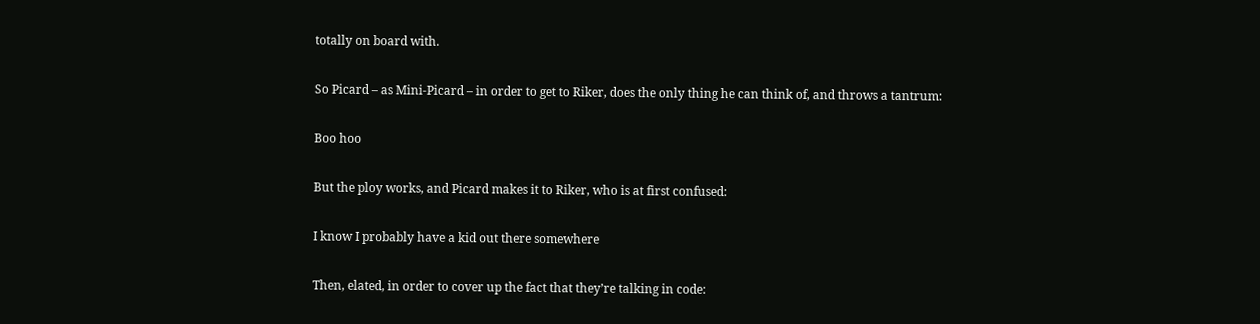totally on board with.

So Picard – as Mini-Picard – in order to get to Riker, does the only thing he can think of, and throws a tantrum:

Boo hoo

But the ploy works, and Picard makes it to Riker, who is at first confused:

I know I probably have a kid out there somewhere

Then, elated, in order to cover up the fact that they’re talking in code: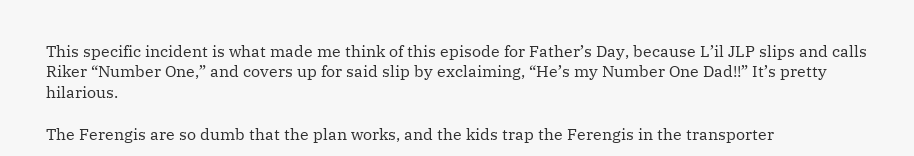This specific incident is what made me think of this episode for Father’s Day, because L’il JLP slips and calls Riker “Number One,” and covers up for said slip by exclaiming, “He’s my Number One Dad!!” It’s pretty hilarious.

The Ferengis are so dumb that the plan works, and the kids trap the Ferengis in the transporter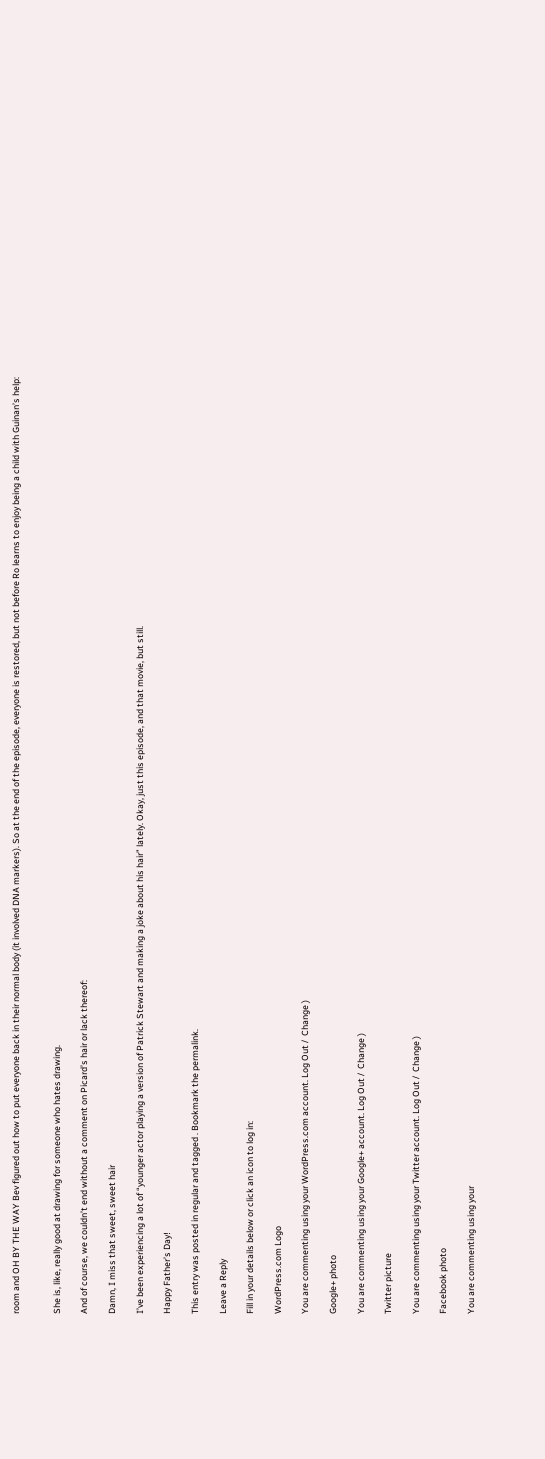room and OH BY THE WAY Bev figured out how to put everyone back in their normal body (it involved DNA markers). So at the end of the episode, everyone is restored, but not before Ro learns to enjoy being a child with Guinan’s help:


She is, like, really good at drawing for someone who hates drawing.

And of course, we couldn’t end without a comment on Picard’s hair or lack thereof:

Damn, I miss that sweet, sweet hair

I’ve been experiencing a lot of “younger actor playing a version of Patrick Stewart and making a joke about his hair” lately. Okay, just this episode, and that movie, but still.

Happy Father’s Day!

This entry was posted in regular and tagged . Bookmark the permalink.

Leave a Reply

Fill in your details below or click an icon to log in:

WordPress.com Logo

You are commenting using your WordPress.com account. Log Out /  Change )

Google+ photo

You are commenting using your Google+ account. Log Out /  Change )

Twitter picture

You are commenting using your Twitter account. Log Out /  Change )

Facebook photo

You are commenting using your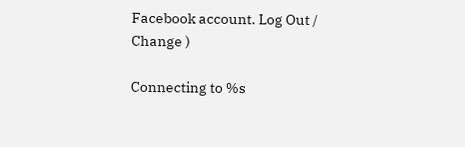Facebook account. Log Out /  Change )

Connecting to %s